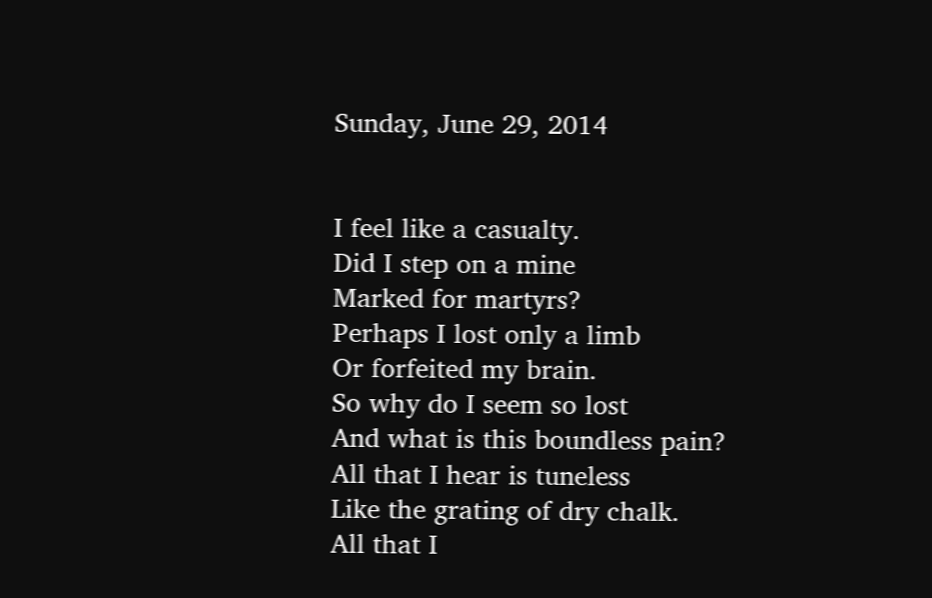Sunday, June 29, 2014


I feel like a casualty.
Did I step on a mine
Marked for martyrs?
Perhaps I lost only a limb
Or forfeited my brain.
So why do I seem so lost
And what is this boundless pain?
All that I hear is tuneless
Like the grating of dry chalk.
All that I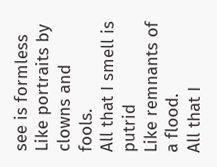see is formless
Like portraits by clowns and fools.
All that I smell is putrid
Like remnants of a flood.
All that I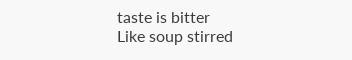taste is bitter
Like soup stirred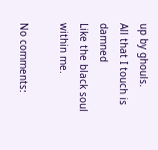up by ghouls.
All that I touch is damned
Like the black soul within me.

No comments: